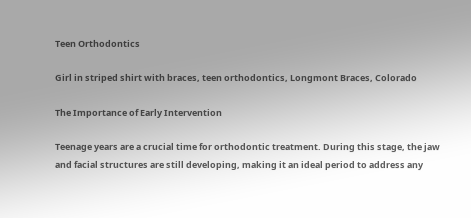Teen Orthodontics

Girl in striped shirt with braces, teen orthodontics, Longmont Braces, Colorado

The Importance of Early Intervention

Teenage years are a crucial time for orthodontic treatment. During this stage, the jaw and facial structures are still developing, making it an ideal period to address any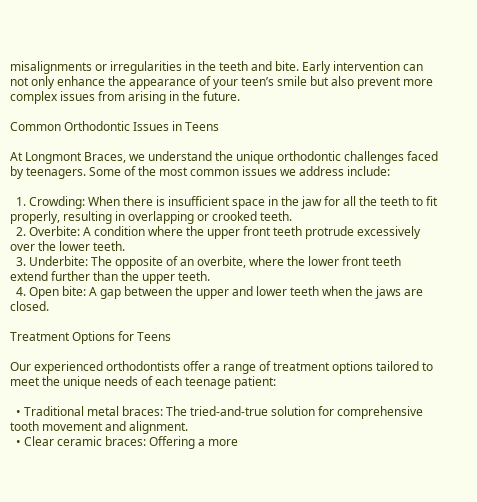misalignments or irregularities in the teeth and bite. Early intervention can not only enhance the appearance of your teen’s smile but also prevent more complex issues from arising in the future.

Common Orthodontic Issues in Teens

At Longmont Braces, we understand the unique orthodontic challenges faced by teenagers. Some of the most common issues we address include:

  1. Crowding: When there is insufficient space in the jaw for all the teeth to fit properly, resulting in overlapping or crooked teeth.
  2. Overbite: A condition where the upper front teeth protrude excessively over the lower teeth.
  3. Underbite: The opposite of an overbite, where the lower front teeth extend further than the upper teeth.
  4. Open bite: A gap between the upper and lower teeth when the jaws are closed.

Treatment Options for Teens

Our experienced orthodontists offer a range of treatment options tailored to meet the unique needs of each teenage patient:

  • Traditional metal braces: The tried-and-true solution for comprehensive tooth movement and alignment.
  • Clear ceramic braces: Offering a more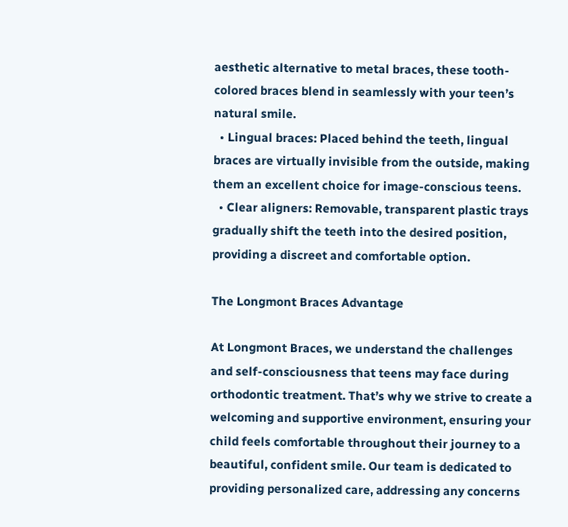aesthetic alternative to metal braces, these tooth-colored braces blend in seamlessly with your teen’s natural smile.
  • Lingual braces: Placed behind the teeth, lingual braces are virtually invisible from the outside, making them an excellent choice for image-conscious teens.
  • Clear aligners: Removable, transparent plastic trays gradually shift the teeth into the desired position, providing a discreet and comfortable option.

The Longmont Braces Advantage

At Longmont Braces, we understand the challenges and self-consciousness that teens may face during orthodontic treatment. That’s why we strive to create a welcoming and supportive environment, ensuring your child feels comfortable throughout their journey to a beautiful, confident smile. Our team is dedicated to providing personalized care, addressing any concerns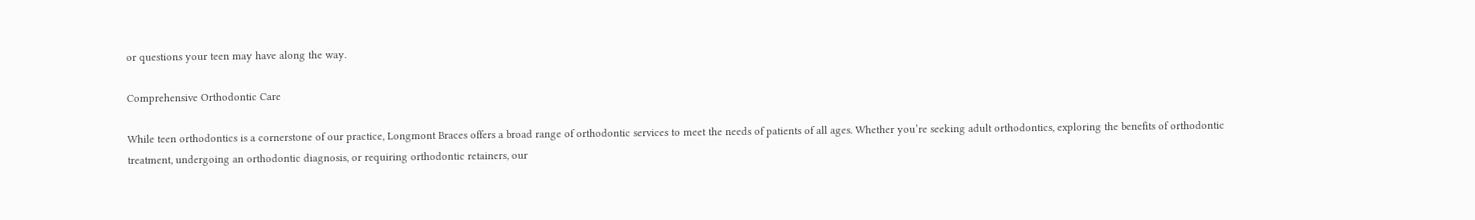or questions your teen may have along the way.

Comprehensive Orthodontic Care

While teen orthodontics is a cornerstone of our practice, Longmont Braces offers a broad range of orthodontic services to meet the needs of patients of all ages. Whether you’re seeking adult orthodontics, exploring the benefits of orthodontic treatment, undergoing an orthodontic diagnosis, or requiring orthodontic retainers, our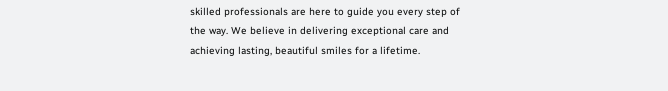skilled professionals are here to guide you every step of the way. We believe in delivering exceptional care and achieving lasting, beautiful smiles for a lifetime.